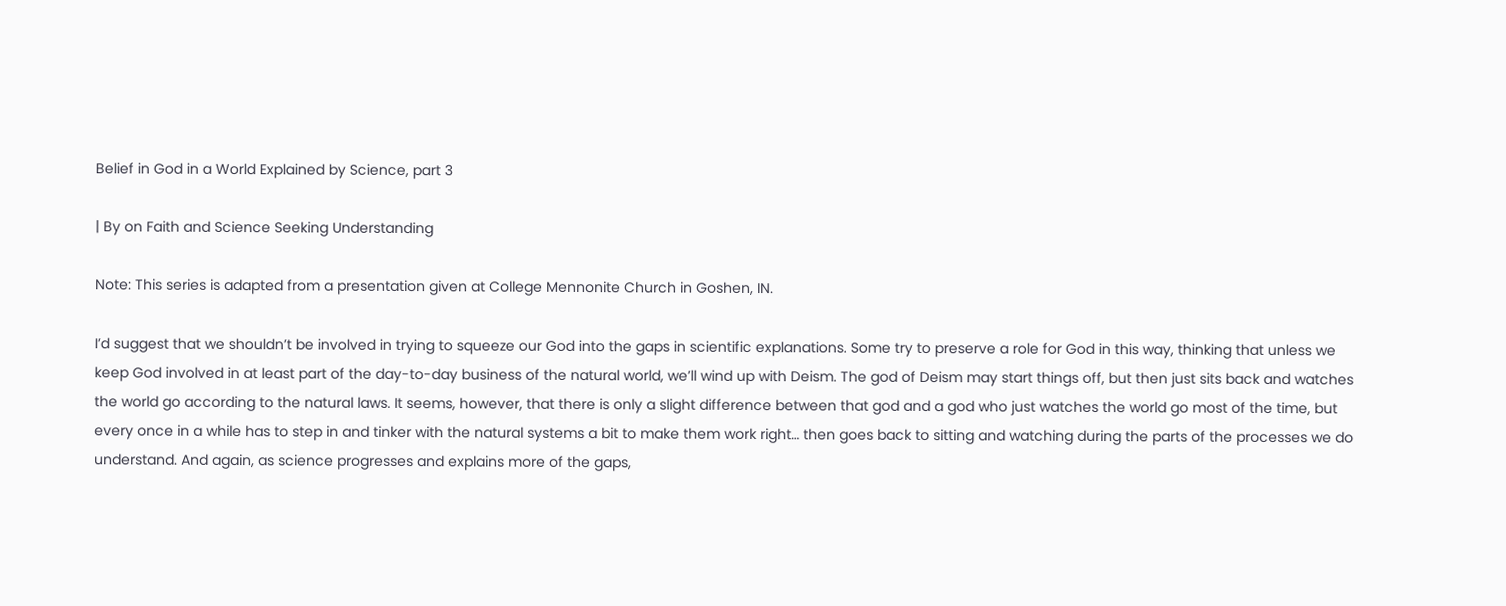Belief in God in a World Explained by Science, part 3

| By on Faith and Science Seeking Understanding

Note: This series is adapted from a presentation given at College Mennonite Church in Goshen, IN.

I’d suggest that we shouldn’t be involved in trying to squeeze our God into the gaps in scientific explanations. Some try to preserve a role for God in this way, thinking that unless we keep God involved in at least part of the day-to-day business of the natural world, we’ll wind up with Deism. The god of Deism may start things off, but then just sits back and watches the world go according to the natural laws. It seems, however, that there is only a slight difference between that god and a god who just watches the world go most of the time, but every once in a while has to step in and tinker with the natural systems a bit to make them work right… then goes back to sitting and watching during the parts of the processes we do understand. And again, as science progresses and explains more of the gaps,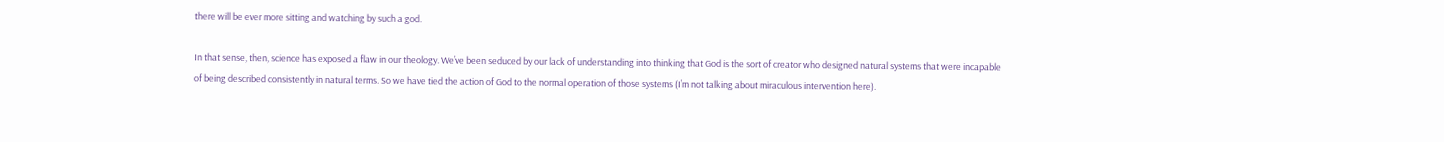there will be ever more sitting and watching by such a god.

In that sense, then, science has exposed a flaw in our theology. We’ve been seduced by our lack of understanding into thinking that God is the sort of creator who designed natural systems that were incapable of being described consistently in natural terms. So we have tied the action of God to the normal operation of those systems (I’m not talking about miraculous intervention here).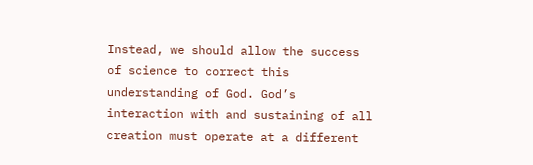Instead, we should allow the success of science to correct this understanding of God. God’s interaction with and sustaining of all creation must operate at a different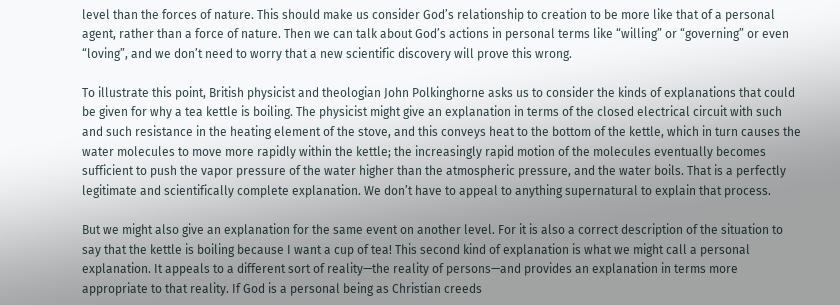level than the forces of nature. This should make us consider God’s relationship to creation to be more like that of a personal agent, rather than a force of nature. Then we can talk about God’s actions in personal terms like “willing” or “governing” or even “loving”, and we don’t need to worry that a new scientific discovery will prove this wrong.

To illustrate this point, British physicist and theologian John Polkinghorne asks us to consider the kinds of explanations that could be given for why a tea kettle is boiling. The physicist might give an explanation in terms of the closed electrical circuit with such and such resistance in the heating element of the stove, and this conveys heat to the bottom of the kettle, which in turn causes the water molecules to move more rapidly within the kettle; the increasingly rapid motion of the molecules eventually becomes sufficient to push the vapor pressure of the water higher than the atmospheric pressure, and the water boils. That is a perfectly legitimate and scientifically complete explanation. We don’t have to appeal to anything supernatural to explain that process.

But we might also give an explanation for the same event on another level. For it is also a correct description of the situation to say that the kettle is boiling because I want a cup of tea! This second kind of explanation is what we might call a personal explanation. It appeals to a different sort of reality—the reality of persons—and provides an explanation in terms more appropriate to that reality. If God is a personal being as Christian creeds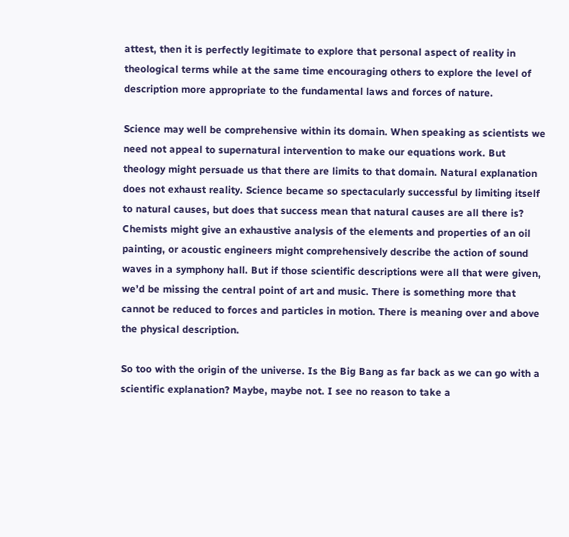attest, then it is perfectly legitimate to explore that personal aspect of reality in theological terms while at the same time encouraging others to explore the level of description more appropriate to the fundamental laws and forces of nature.

Science may well be comprehensive within its domain. When speaking as scientists we need not appeal to supernatural intervention to make our equations work. But theology might persuade us that there are limits to that domain. Natural explanation does not exhaust reality. Science became so spectacularly successful by limiting itself to natural causes, but does that success mean that natural causes are all there is? Chemists might give an exhaustive analysis of the elements and properties of an oil painting, or acoustic engineers might comprehensively describe the action of sound waves in a symphony hall. But if those scientific descriptions were all that were given, we’d be missing the central point of art and music. There is something more that cannot be reduced to forces and particles in motion. There is meaning over and above the physical description.

So too with the origin of the universe. Is the Big Bang as far back as we can go with a scientific explanation? Maybe, maybe not. I see no reason to take a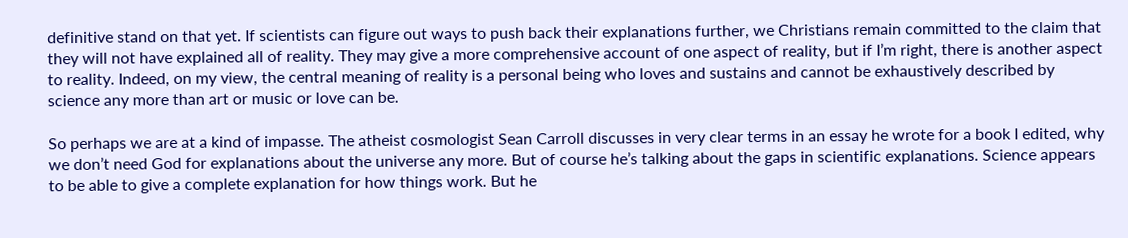definitive stand on that yet. If scientists can figure out ways to push back their explanations further, we Christians remain committed to the claim that they will not have explained all of reality. They may give a more comprehensive account of one aspect of reality, but if I’m right, there is another aspect to reality. Indeed, on my view, the central meaning of reality is a personal being who loves and sustains and cannot be exhaustively described by science any more than art or music or love can be.

So perhaps we are at a kind of impasse. The atheist cosmologist Sean Carroll discusses in very clear terms in an essay he wrote for a book I edited, why we don’t need God for explanations about the universe any more. But of course he’s talking about the gaps in scientific explanations. Science appears to be able to give a complete explanation for how things work. But he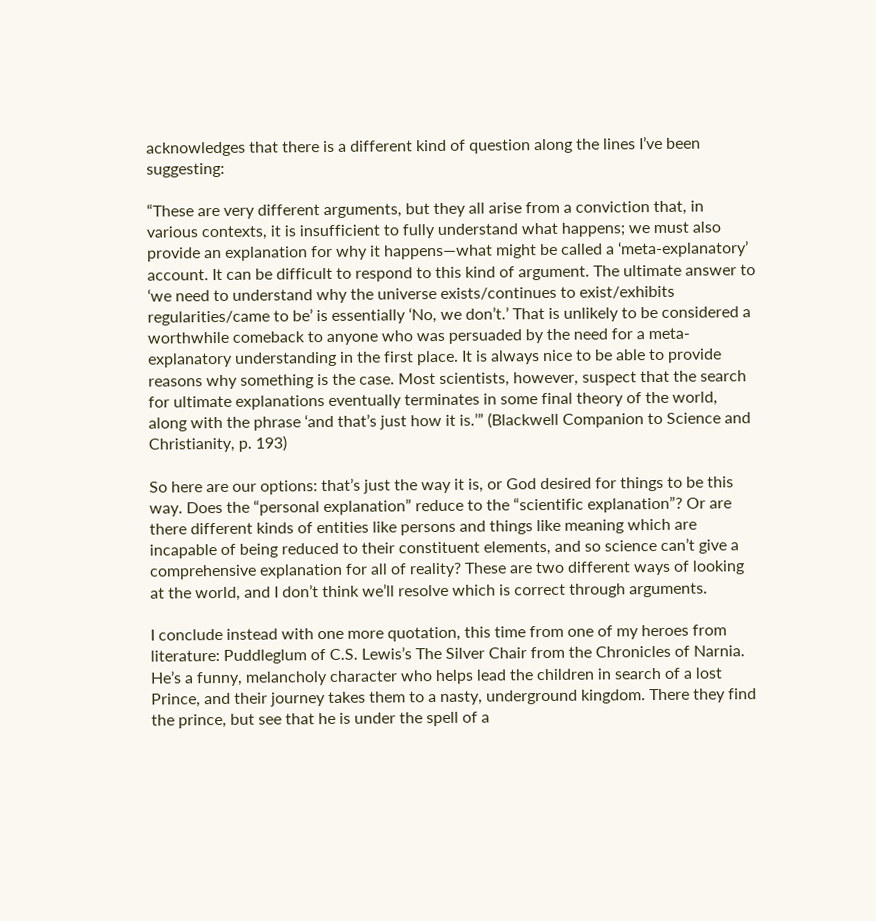acknowledges that there is a different kind of question along the lines I’ve been suggesting:

“These are very different arguments, but they all arise from a conviction that, in various contexts, it is insufficient to fully understand what happens; we must also provide an explanation for why it happens—what might be called a ‘meta-explanatory’ account. It can be difficult to respond to this kind of argument. The ultimate answer to ‘we need to understand why the universe exists/continues to exist/exhibits regularities/came to be’ is essentially ‘No, we don’t.’ That is unlikely to be considered a worthwhile comeback to anyone who was persuaded by the need for a meta-explanatory understanding in the first place. It is always nice to be able to provide reasons why something is the case. Most scientists, however, suspect that the search for ultimate explanations eventually terminates in some final theory of the world, along with the phrase ‘and that’s just how it is.’” (Blackwell Companion to Science and Christianity, p. 193)

So here are our options: that’s just the way it is, or God desired for things to be this way. Does the “personal explanation” reduce to the “scientific explanation”? Or are there different kinds of entities like persons and things like meaning which are incapable of being reduced to their constituent elements, and so science can’t give a comprehensive explanation for all of reality? These are two different ways of looking at the world, and I don’t think we’ll resolve which is correct through arguments.

I conclude instead with one more quotation, this time from one of my heroes from literature: Puddleglum of C.S. Lewis’s The Silver Chair from the Chronicles of Narnia. He’s a funny, melancholy character who helps lead the children in search of a lost Prince, and their journey takes them to a nasty, underground kingdom. There they find the prince, but see that he is under the spell of a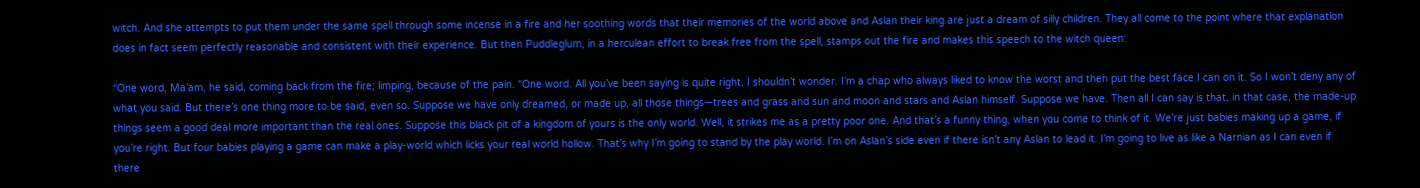witch. And she attempts to put them under the same spell through some incense in a fire and her soothing words that their memories of the world above and Aslan their king are just a dream of silly children. They all come to the point where that explanation does in fact seem perfectly reasonable and consistent with their experience. But then Puddleglum, in a herculean effort to break free from the spell, stamps out the fire and makes this speech to the witch queen:

“One word, Ma’am, he said, coming back from the fire; limping, because of the pain. “One word. All you’ve been saying is quite right, I shouldn’t wonder. I’m a chap who always liked to know the worst and then put the best face I can on it. So I won’t deny any of what you said. But there’s one thing more to be said, even so. Suppose we have only dreamed, or made up, all those things—trees and grass and sun and moon and stars and Aslan himself. Suppose we have. Then all I can say is that, in that case, the made-up things seem a good deal more important than the real ones. Suppose this black pit of a kingdom of yours is the only world. Well, it strikes me as a pretty poor one. And that’s a funny thing, when you come to think of it. We’re just babies making up a game, if you’re right. But four babies playing a game can make a play-world which licks your real world hollow. That’s why I’m going to stand by the play world. I’m on Aslan’s side even if there isn’t any Aslan to lead it. I’m going to live as like a Narnian as I can even if there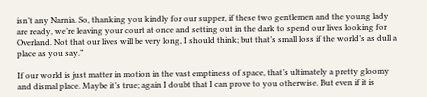isn’t any Narnia. So, thanking you kindly for our supper, if these two gentlemen and the young lady are ready, we’re leaving your court at once and setting out in the dark to spend our lives looking for Overland. Not that our lives will be very long, I should think; but that’s small loss if the world’s as dull a place as you say.”

If our world is just matter in motion in the vast emptiness of space, that’s ultimately a pretty gloomy and dismal place. Maybe it’s true; again I doubt that I can prove to you otherwise. But even if it is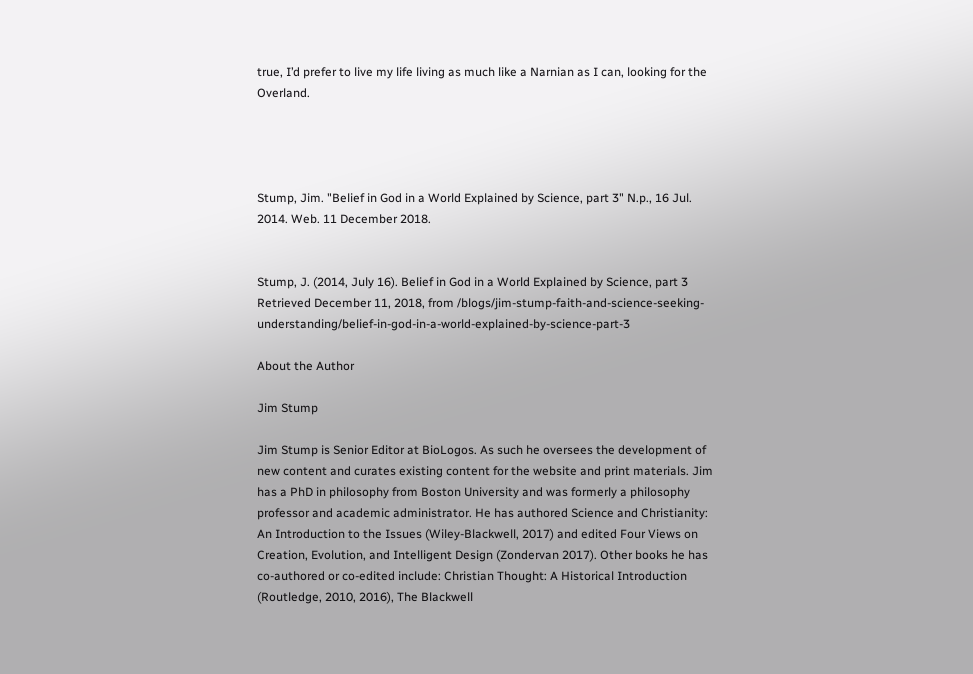true, I’d prefer to live my life living as much like a Narnian as I can, looking for the Overland.




Stump, Jim. "Belief in God in a World Explained by Science, part 3" N.p., 16 Jul. 2014. Web. 11 December 2018.


Stump, J. (2014, July 16). Belief in God in a World Explained by Science, part 3
Retrieved December 11, 2018, from /blogs/jim-stump-faith-and-science-seeking-understanding/belief-in-god-in-a-world-explained-by-science-part-3

About the Author

Jim Stump

Jim Stump is Senior Editor at BioLogos. As such he oversees the development of new content and curates existing content for the website and print materials. Jim has a PhD in philosophy from Boston University and was formerly a philosophy professor and academic administrator. He has authored Science and Christianity: An Introduction to the Issues (Wiley-Blackwell, 2017) and edited Four Views on Creation, Evolution, and Intelligent Design (Zondervan 2017). Other books he has co-authored or co-edited include: Christian Thought: A Historical Introduction (Routledge, 2010, 2016), The Blackwell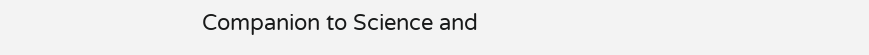Companion to Science and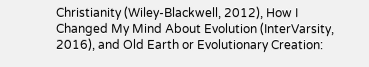Christianity (Wiley-Blackwell, 2012), How I Changed My Mind About Evolution (InterVarsity, 2016), and Old Earth or Evolutionary Creation: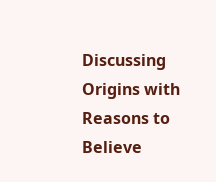Discussing Origins with Reasons to Believe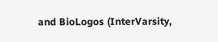and BioLogos (InterVarsity,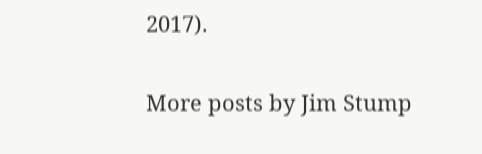2017).

More posts by Jim Stump